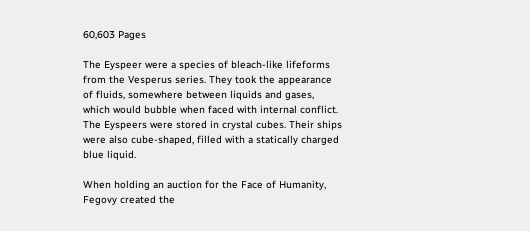60,603 Pages

The Eyspeer were a species of bleach-like lifeforms from the Vesperus series. They took the appearance of fluids, somewhere between liquids and gases, which would bubble when faced with internal conflict. The Eyspeers were stored in crystal cubes. Their ships were also cube-shaped, filled with a statically charged blue liquid.

When holding an auction for the Face of Humanity, Fegovy created the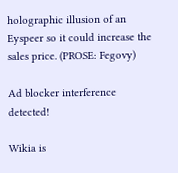holographic illusion of an Eyspeer so it could increase the sales price. (PROSE: Fegovy)

Ad blocker interference detected!

Wikia is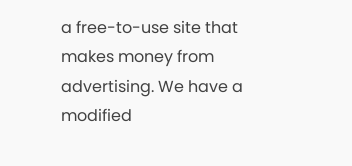a free-to-use site that makes money from advertising. We have a modified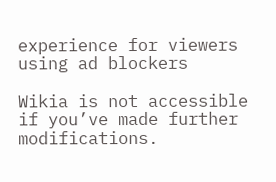experience for viewers using ad blockers

Wikia is not accessible if you’ve made further modifications.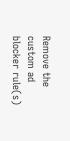Remove the custom ad blocker rule(s)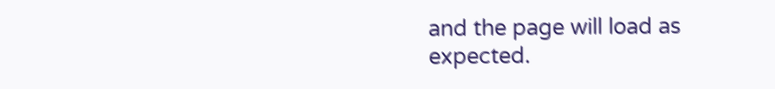and the page will load as expected.